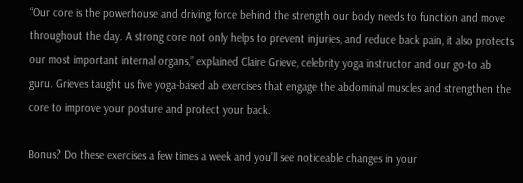“Our core is the powerhouse and driving force behind the strength our body needs to function and move throughout the day. A strong core not only helps to prevent injuries, and reduce back pain, it also protects our most important internal organs,” explained Claire Grieve, celebrity yoga instructor and our go-to ab guru. Grieves taught us five yoga-based ab exercises that engage the abdominal muscles and strengthen the core to improve your posture and protect your back.

Bonus? Do these exercises a few times a week and you’ll see noticeable changes in your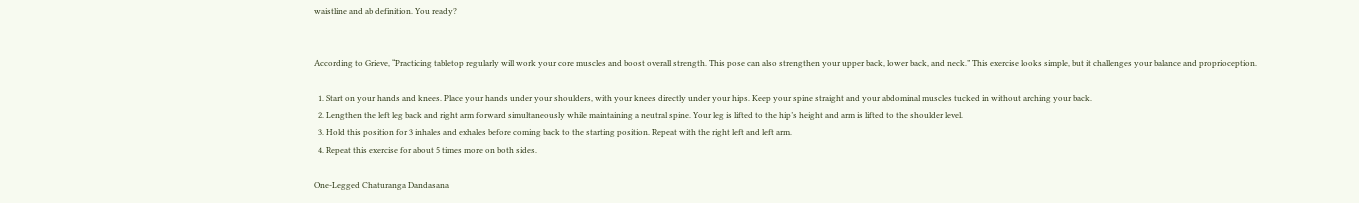waistline and ab definition. You ready?


According to Grieve, “Practicing tabletop regularly will work your core muscles and boost overall strength. This pose can also strengthen your upper back, lower back, and neck.” This exercise looks simple, but it challenges your balance and proprioception.

  1. Start on your hands and knees. Place your hands under your shoulders, with your knees directly under your hips. Keep your spine straight and your abdominal muscles tucked in without arching your back.
  2. Lengthen the left leg back and right arm forward simultaneously while maintaining a neutral spine. Your leg is lifted to the hip’s height and arm is lifted to the shoulder level.
  3. Hold this position for 3 inhales and exhales before coming back to the starting position. Repeat with the right left and left arm.
  4. Repeat this exercise for about 5 times more on both sides.

One-Legged Chaturanga Dandasana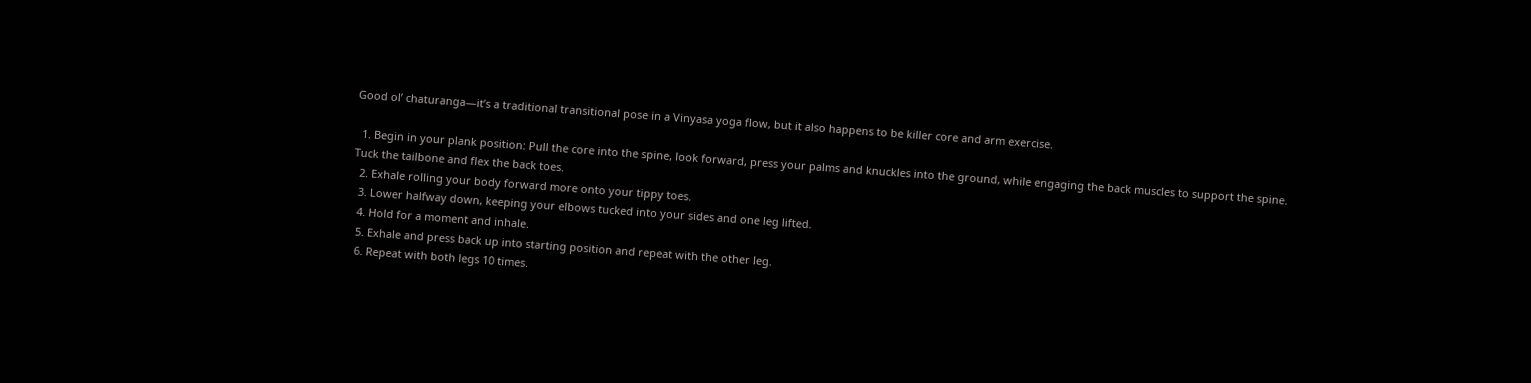Good ol’ chaturanga—it’s a traditional transitional pose in a Vinyasa yoga flow, but it also happens to be killer core and arm exercise.

  1. Begin in your plank position: Pull the core into the spine, look forward, press your palms and knuckles into the ground, while engaging the back muscles to support the spine. Tuck the tailbone and flex the back toes.
  2. Exhale rolling your body forward more onto your tippy toes.
  3. Lower halfway down, keeping your elbows tucked into your sides and one leg lifted.
  4. Hold for a moment and inhale.
  5. Exhale and press back up into starting position and repeat with the other leg.
  6. Repeat with both legs 10 times.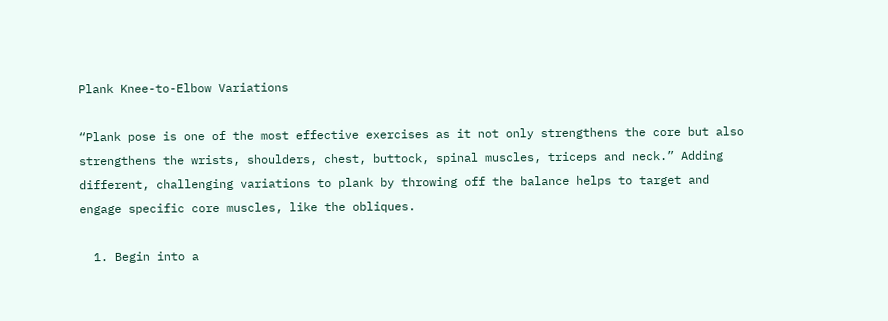Plank Knee-to-Elbow Variations

“Plank pose is one of the most effective exercises as it not only strengthens the core but also strengthens the wrists, shoulders, chest, buttock, spinal muscles, triceps and neck.” Adding different, challenging variations to plank by throwing off the balance helps to target and engage specific core muscles, like the obliques.

  1. Begin into a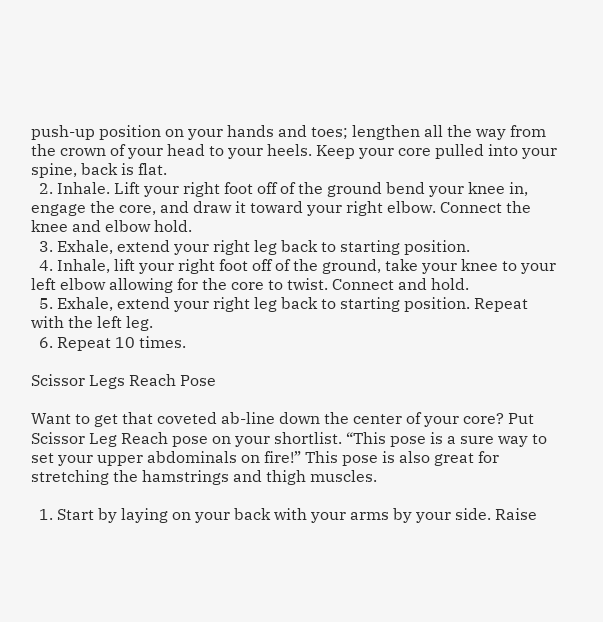push-up position on your hands and toes; lengthen all the way from the crown of your head to your heels. Keep your core pulled into your spine, back is flat.
  2. Inhale. Lift your right foot off of the ground bend your knee in, engage the core, and draw it toward your right elbow. Connect the knee and elbow hold.
  3. Exhale, extend your right leg back to starting position.
  4. Inhale, lift your right foot off of the ground, take your knee to your left elbow allowing for the core to twist. Connect and hold.
  5. Exhale, extend your right leg back to starting position. Repeat with the left leg.
  6. Repeat 10 times.

Scissor Legs Reach Pose

Want to get that coveted ab-line down the center of your core? Put Scissor Leg Reach pose on your shortlist. “This pose is a sure way to set your upper abdominals on fire!” This pose is also great for stretching the hamstrings and thigh muscles.

  1. Start by laying on your back with your arms by your side. Raise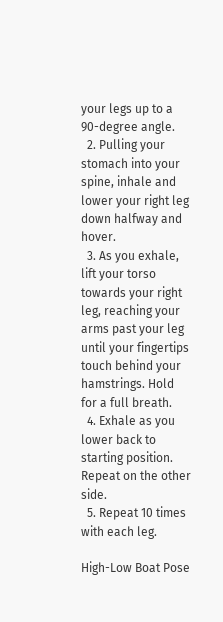your legs up to a 90-degree angle.
  2. Pulling your stomach into your spine, inhale and lower your right leg down halfway and hover.
  3. As you exhale, lift your torso towards your right leg, reaching your arms past your leg until your fingertips touch behind your hamstrings. Hold for a full breath.
  4. Exhale as you lower back to starting position. Repeat on the other side.
  5. Repeat 10 times with each leg.

High-Low Boat Pose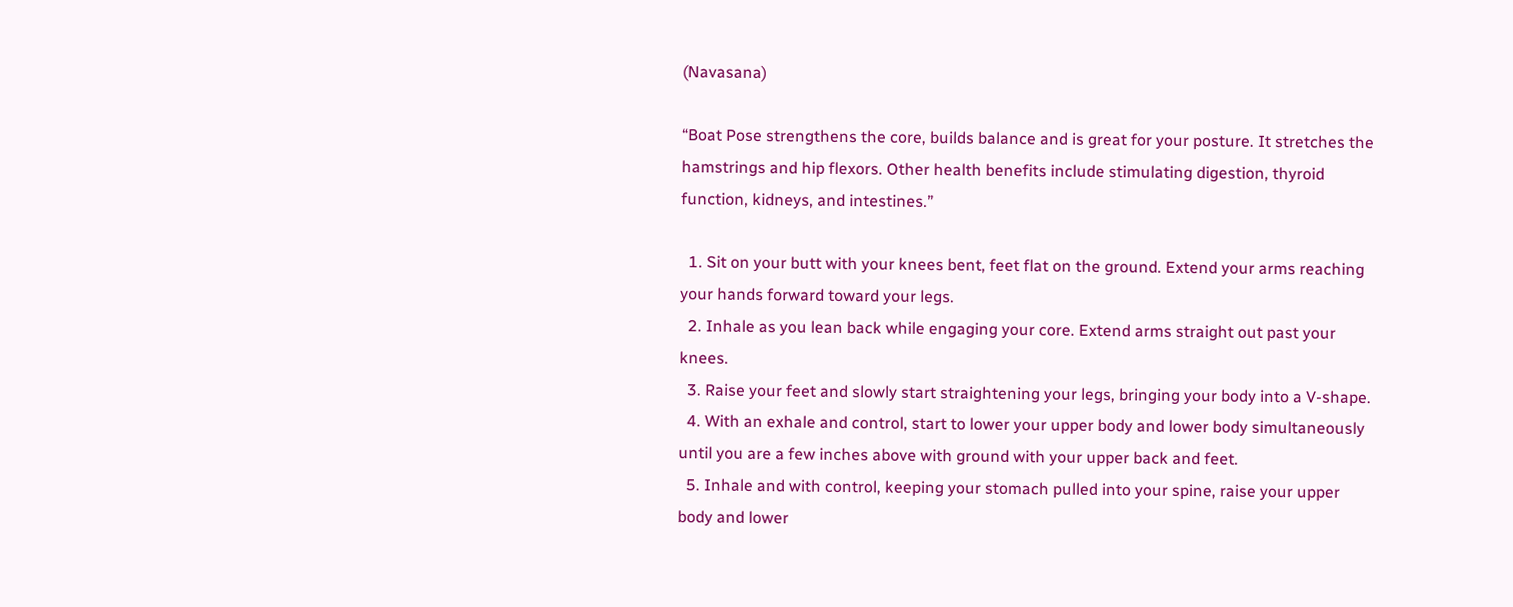(Navasana)

“Boat Pose strengthens the core, builds balance and is great for your posture. It stretches the hamstrings and hip flexors. Other health benefits include stimulating digestion, thyroid function, kidneys, and intestines.”

  1. Sit on your butt with your knees bent, feet flat on the ground. Extend your arms reaching your hands forward toward your legs.
  2. Inhale as you lean back while engaging your core. Extend arms straight out past your knees.
  3. Raise your feet and slowly start straightening your legs, bringing your body into a V-shape.
  4. With an exhale and control, start to lower your upper body and lower body simultaneously until you are a few inches above with ground with your upper back and feet.
  5. Inhale and with control, keeping your stomach pulled into your spine, raise your upper body and lower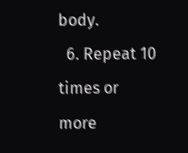body.
  6. Repeat 10 times or more